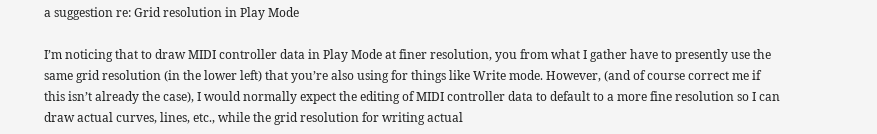a suggestion re: Grid resolution in Play Mode

I’m noticing that to draw MIDI controller data in Play Mode at finer resolution, you from what I gather have to presently use the same grid resolution (in the lower left) that you’re also using for things like Write mode. However, (and of course correct me if this isn’t already the case), I would normally expect the editing of MIDI controller data to default to a more fine resolution so I can draw actual curves, lines, etc., while the grid resolution for writing actual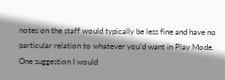notes on the staff would typically be less fine and have no particular relation to whatever you’d want in Play Mode. One suggestion I would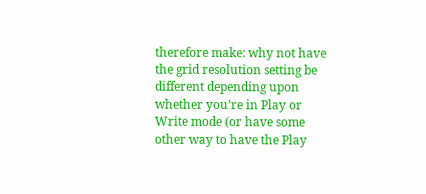therefore make: why not have the grid resolution setting be different depending upon whether you’re in Play or Write mode (or have some other way to have the Play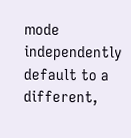mode independently default to a different,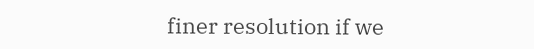finer resolution if we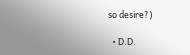so desire?)

  • D.D.